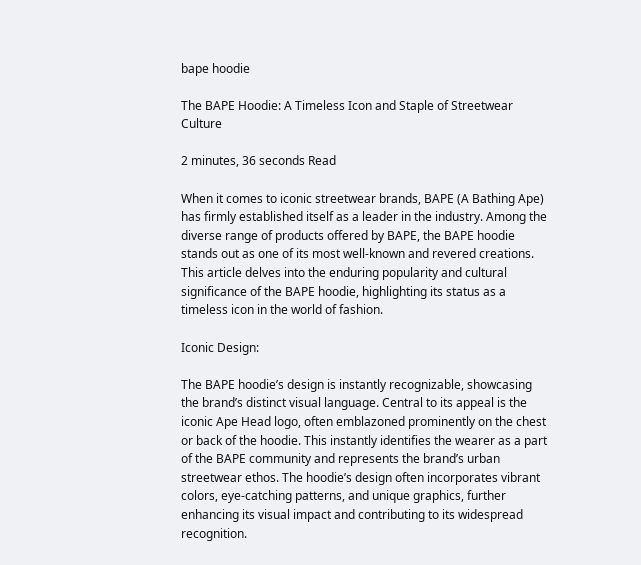bape hoodie

The BAPE Hoodie: A Timeless Icon and Staple of Streetwear Culture

2 minutes, 36 seconds Read

When it comes to iconic streetwear brands, BAPE (A Bathing Ape) has firmly established itself as a leader in the industry. Among the diverse range of products offered by BAPE, the BAPE hoodie stands out as one of its most well-known and revered creations. This article delves into the enduring popularity and cultural significance of the BAPE hoodie, highlighting its status as a timeless icon in the world of fashion.

Iconic Design:

The BAPE hoodie’s design is instantly recognizable, showcasing the brand’s distinct visual language. Central to its appeal is the iconic Ape Head logo, often emblazoned prominently on the chest or back of the hoodie. This instantly identifies the wearer as a part of the BAPE community and represents the brand’s urban streetwear ethos. The hoodie’s design often incorporates vibrant colors, eye-catching patterns, and unique graphics, further enhancing its visual impact and contributing to its widespread recognition.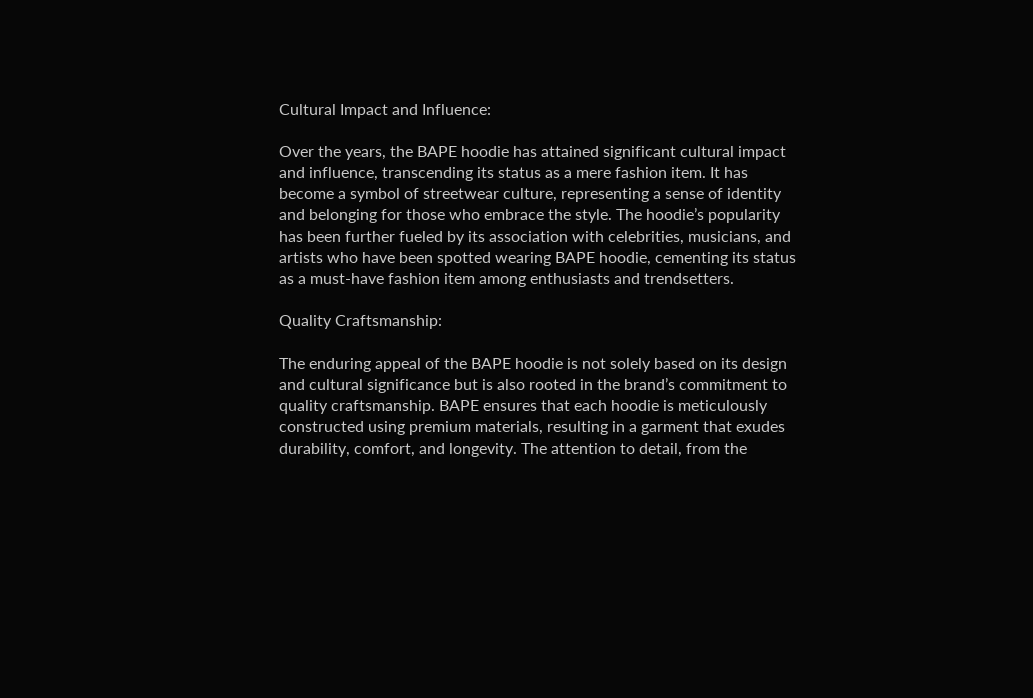Cultural Impact and Influence:

Over the years, the BAPE hoodie has attained significant cultural impact and influence, transcending its status as a mere fashion item. It has become a symbol of streetwear culture, representing a sense of identity and belonging for those who embrace the style. The hoodie’s popularity has been further fueled by its association with celebrities, musicians, and artists who have been spotted wearing BAPE hoodie, cementing its status as a must-have fashion item among enthusiasts and trendsetters.

Quality Craftsmanship:

The enduring appeal of the BAPE hoodie is not solely based on its design and cultural significance but is also rooted in the brand’s commitment to quality craftsmanship. BAPE ensures that each hoodie is meticulously constructed using premium materials, resulting in a garment that exudes durability, comfort, and longevity. The attention to detail, from the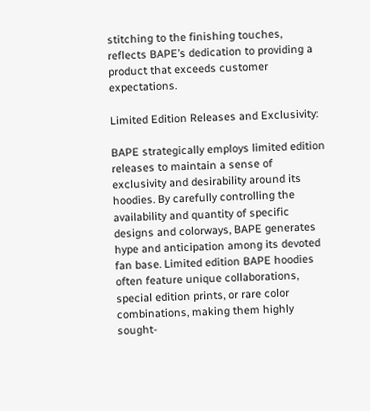stitching to the finishing touches, reflects BAPE’s dedication to providing a product that exceeds customer expectations.

Limited Edition Releases and Exclusivity:

BAPE strategically employs limited edition releases to maintain a sense of exclusivity and desirability around its hoodies. By carefully controlling the availability and quantity of specific designs and colorways, BAPE generates hype and anticipation among its devoted fan base. Limited edition BAPE hoodies often feature unique collaborations, special edition prints, or rare color combinations, making them highly sought-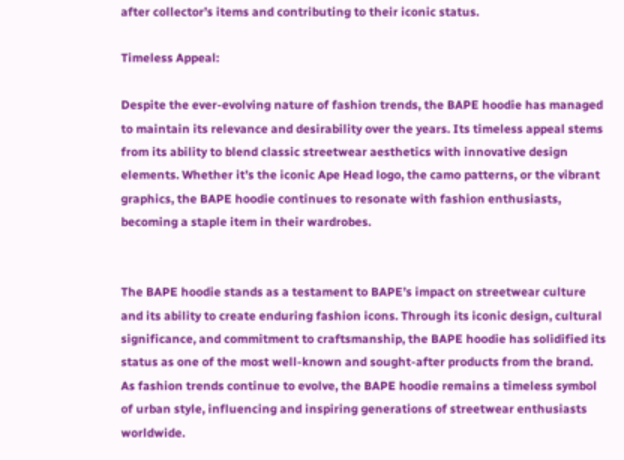after collector’s items and contributing to their iconic status.

Timeless Appeal:

Despite the ever-evolving nature of fashion trends, the BAPE hoodie has managed to maintain its relevance and desirability over the years. Its timeless appeal stems from its ability to blend classic streetwear aesthetics with innovative design elements. Whether it’s the iconic Ape Head logo, the camo patterns, or the vibrant graphics, the BAPE hoodie continues to resonate with fashion enthusiasts, becoming a staple item in their wardrobes.


The BAPE hoodie stands as a testament to BAPE’s impact on streetwear culture and its ability to create enduring fashion icons. Through its iconic design, cultural significance, and commitment to craftsmanship, the BAPE hoodie has solidified its status as one of the most well-known and sought-after products from the brand. As fashion trends continue to evolve, the BAPE hoodie remains a timeless symbol of urban style, influencing and inspiring generations of streetwear enthusiasts worldwide.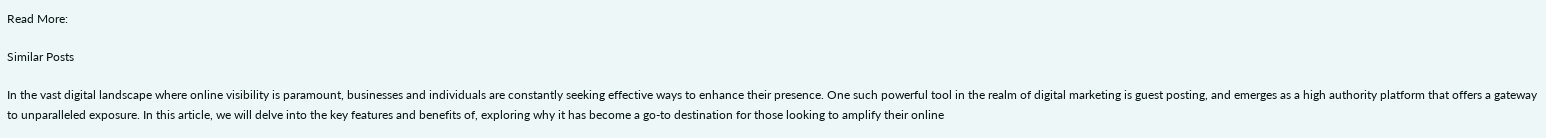Read More:

Similar Posts

In the vast digital landscape where online visibility is paramount, businesses and individuals are constantly seeking effective ways to enhance their presence. One such powerful tool in the realm of digital marketing is guest posting, and emerges as a high authority platform that offers a gateway to unparalleled exposure. In this article, we will delve into the key features and benefits of, exploring why it has become a go-to destination for those looking to amplify their online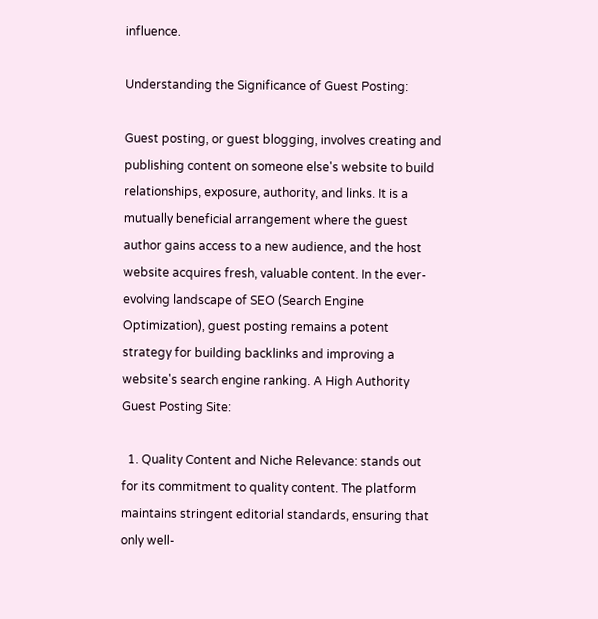influence.

Understanding the Significance of Guest Posting:

Guest posting, or guest blogging, involves creating and publishing content on someone else's website to build relationships, exposure, authority, and links. It is a mutually beneficial arrangement where the guest author gains access to a new audience, and the host website acquires fresh, valuable content. In the ever-evolving landscape of SEO (Search Engine Optimization), guest posting remains a potent strategy for building backlinks and improving a website's search engine ranking. A High Authority Guest Posting Site:

  1. Quality Content and Niche Relevance: stands out for its commitment to quality content. The platform maintains stringent editorial standards, ensuring that only well-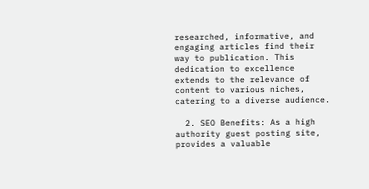researched, informative, and engaging articles find their way to publication. This dedication to excellence extends to the relevance of content to various niches, catering to a diverse audience.

  2. SEO Benefits: As a high authority guest posting site, provides a valuable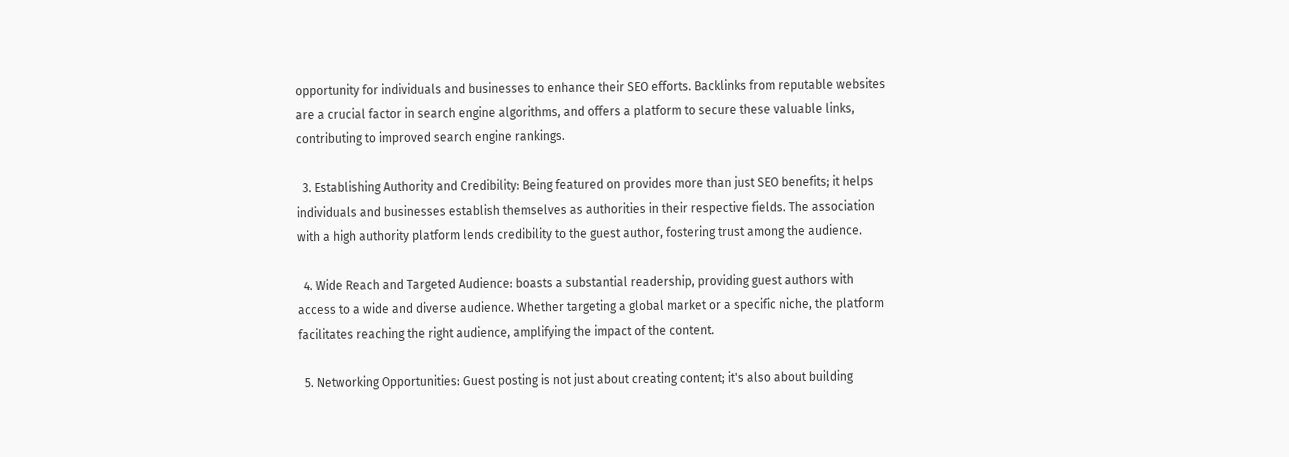opportunity for individuals and businesses to enhance their SEO efforts. Backlinks from reputable websites are a crucial factor in search engine algorithms, and offers a platform to secure these valuable links, contributing to improved search engine rankings.

  3. Establishing Authority and Credibility: Being featured on provides more than just SEO benefits; it helps individuals and businesses establish themselves as authorities in their respective fields. The association with a high authority platform lends credibility to the guest author, fostering trust among the audience.

  4. Wide Reach and Targeted Audience: boasts a substantial readership, providing guest authors with access to a wide and diverse audience. Whether targeting a global market or a specific niche, the platform facilitates reaching the right audience, amplifying the impact of the content.

  5. Networking Opportunities: Guest posting is not just about creating content; it's also about building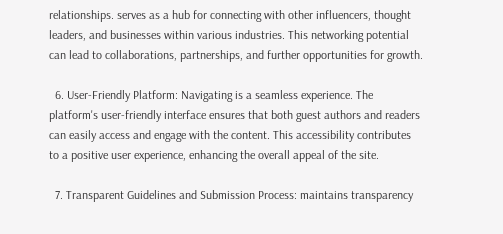relationships. serves as a hub for connecting with other influencers, thought leaders, and businesses within various industries. This networking potential can lead to collaborations, partnerships, and further opportunities for growth.

  6. User-Friendly Platform: Navigating is a seamless experience. The platform's user-friendly interface ensures that both guest authors and readers can easily access and engage with the content. This accessibility contributes to a positive user experience, enhancing the overall appeal of the site.

  7. Transparent Guidelines and Submission Process: maintains transparency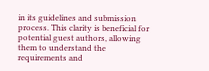in its guidelines and submission process. This clarity is beneficial for potential guest authors, allowing them to understand the requirements and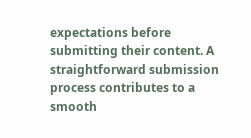expectations before submitting their content. A straightforward submission process contributes to a smooth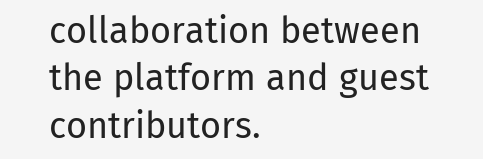collaboration between the platform and guest contributors.